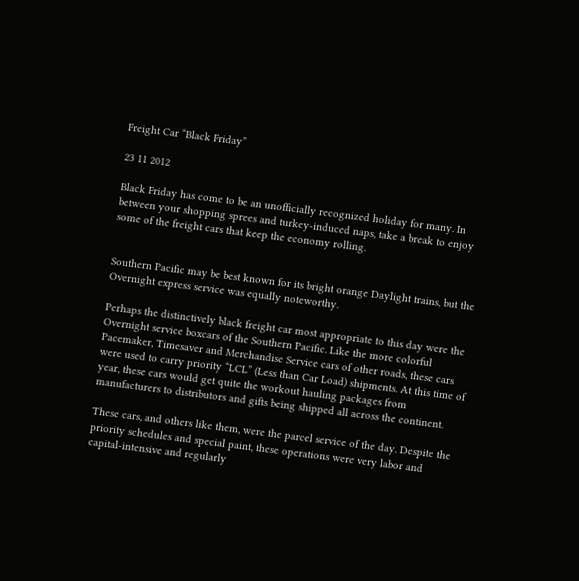Freight Car “Black Friday”

23 11 2012

Black Friday has come to be an unofficially recognized holiday for many. In between your shopping sprees and turkey-induced naps, take a break to enjoy some of the freight cars that keep the economy rolling.


Southern Pacific may be best known for its bright orange Daylight trains, but the Overnight express service was equally noteworthy.

Perhaps the distinctively black freight car most appropriate to this day were the Overnight service boxcars of the Southern Pacific. Like the more colorful Pacemaker, Timesaver and Merchandise Service cars of other roads, these cars were used to carry priority “LCL” (Less than Car Load) shipments. At this time of year, these cars would get quite the workout hauling packages from manufacturers to distributors and gifts being shipped all across the continent.

These cars, and others like them, were the parcel service of the day. Despite the priority schedules and special paint, these operations were very labor and capital-intensive and regularly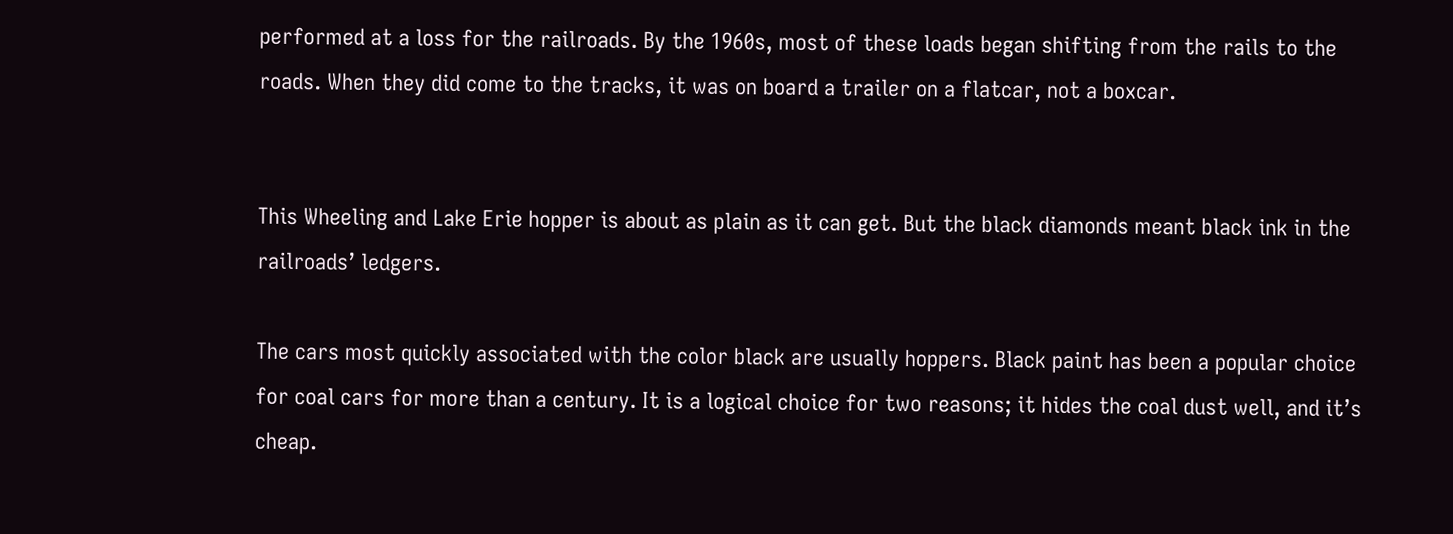performed at a loss for the railroads. By the 1960s, most of these loads began shifting from the rails to the roads. When they did come to the tracks, it was on board a trailer on a flatcar, not a boxcar.


This Wheeling and Lake Erie hopper is about as plain as it can get. But the black diamonds meant black ink in the railroads’ ledgers.

The cars most quickly associated with the color black are usually hoppers. Black paint has been a popular choice for coal cars for more than a century. It is a logical choice for two reasons; it hides the coal dust well, and it’s cheap.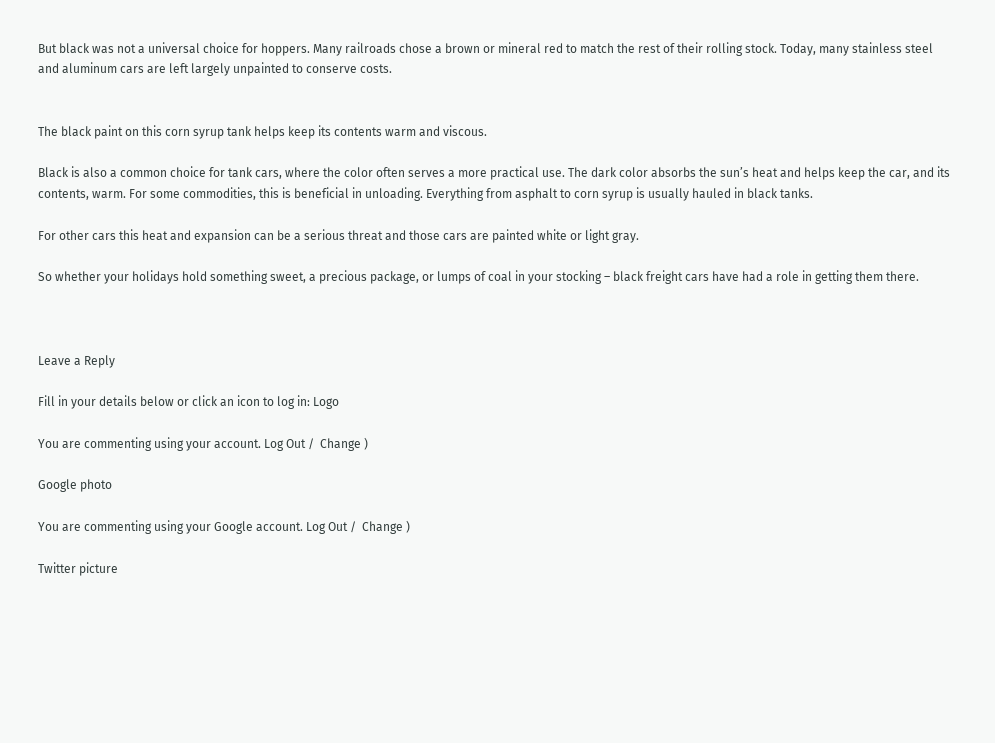But black was not a universal choice for hoppers. Many railroads chose a brown or mineral red to match the rest of their rolling stock. Today, many stainless steel and aluminum cars are left largely unpainted to conserve costs.


The black paint on this corn syrup tank helps keep its contents warm and viscous.

Black is also a common choice for tank cars, where the color often serves a more practical use. The dark color absorbs the sun’s heat and helps keep the car, and its contents, warm. For some commodities, this is beneficial in unloading. Everything from asphalt to corn syrup is usually hauled in black tanks.

For other cars this heat and expansion can be a serious threat and those cars are painted white or light gray.

So whether your holidays hold something sweet, a precious package, or lumps of coal in your stocking – black freight cars have had a role in getting them there.



Leave a Reply

Fill in your details below or click an icon to log in: Logo

You are commenting using your account. Log Out /  Change )

Google photo

You are commenting using your Google account. Log Out /  Change )

Twitter picture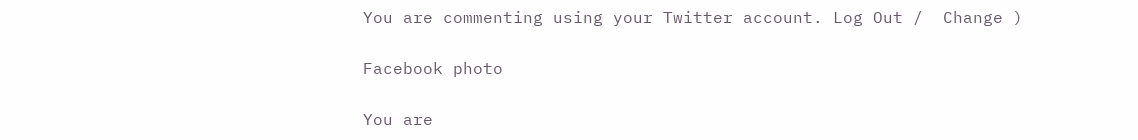You are commenting using your Twitter account. Log Out /  Change )

Facebook photo

You are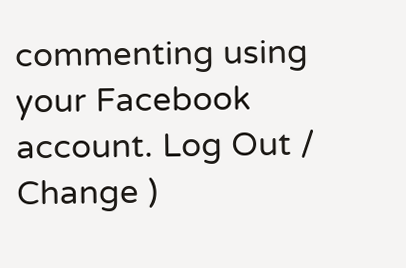commenting using your Facebook account. Log Out /  Change )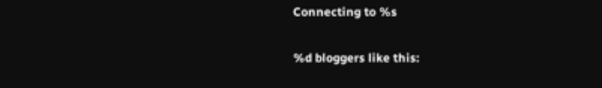Connecting to %s

%d bloggers like this: